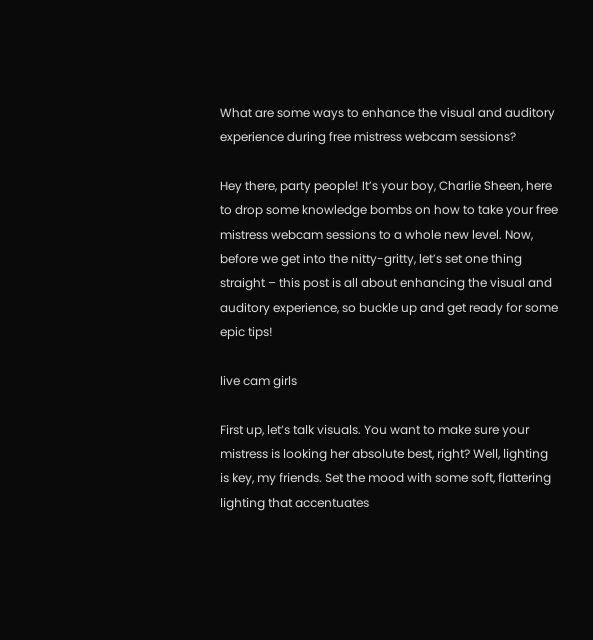What are some ways to enhance the visual and auditory experience during free mistress webcam sessions?

Hey there, party people! It’s your boy, Charlie Sheen, here to drop some knowledge bombs on how to take your free mistress webcam sessions to a whole new level. Now, before we get into the nitty-gritty, let’s set one thing straight – this post is all about enhancing the visual and auditory experience, so buckle up and get ready for some epic tips!

live cam girls

First up, let’s talk visuals. You want to make sure your mistress is looking her absolute best, right? Well, lighting is key, my friends. Set the mood with some soft, flattering lighting that accentuates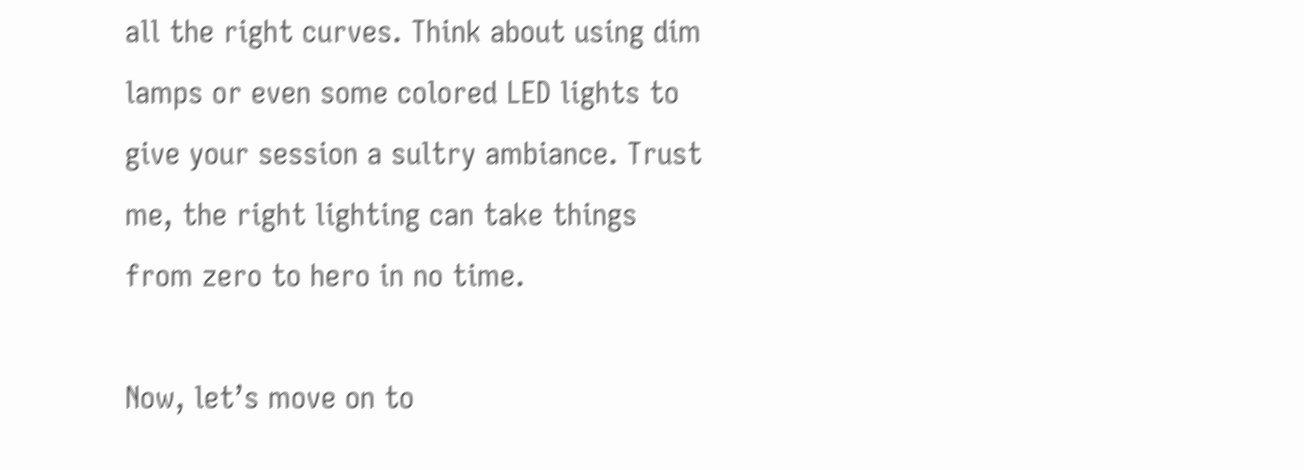all the right curves. Think about using dim lamps or even some colored LED lights to give your session a sultry ambiance. Trust me, the right lighting can take things from zero to hero in no time.

Now, let’s move on to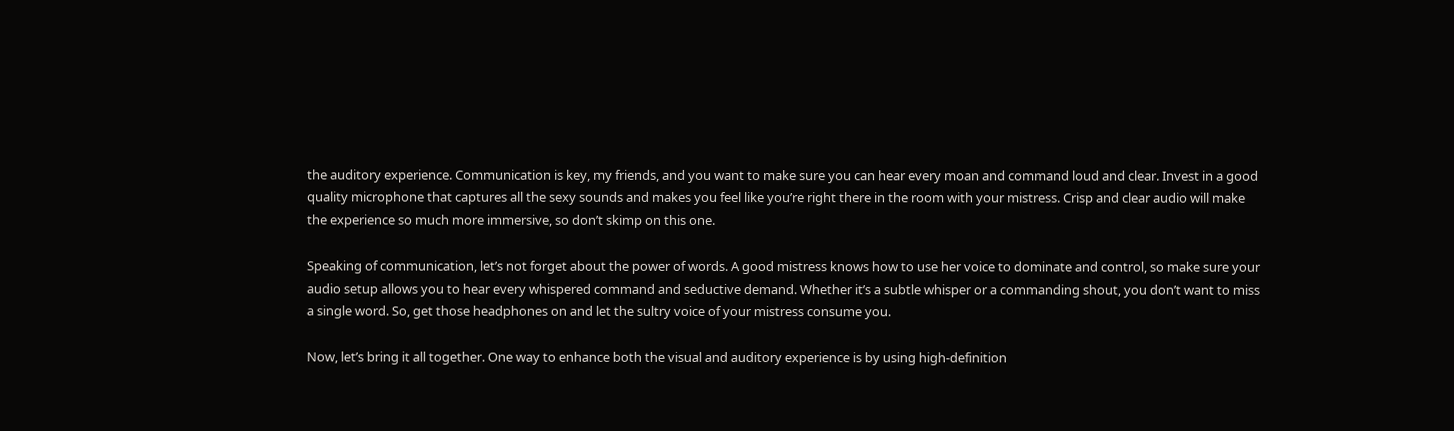the auditory experience. Communication is key, my friends, and you want to make sure you can hear every moan and command loud and clear. Invest in a good quality microphone that captures all the sexy sounds and makes you feel like you’re right there in the room with your mistress. Crisp and clear audio will make the experience so much more immersive, so don’t skimp on this one.

Speaking of communication, let’s not forget about the power of words. A good mistress knows how to use her voice to dominate and control, so make sure your audio setup allows you to hear every whispered command and seductive demand. Whether it’s a subtle whisper or a commanding shout, you don’t want to miss a single word. So, get those headphones on and let the sultry voice of your mistress consume you.

Now, let’s bring it all together. One way to enhance both the visual and auditory experience is by using high-definition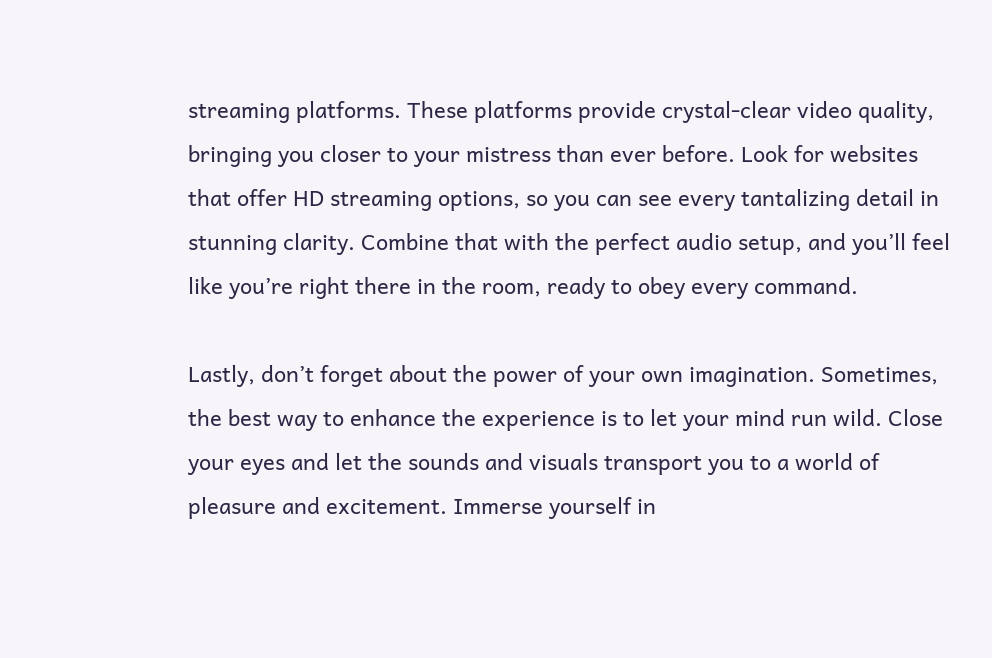streaming platforms. These platforms provide crystal-clear video quality, bringing you closer to your mistress than ever before. Look for websites that offer HD streaming options, so you can see every tantalizing detail in stunning clarity. Combine that with the perfect audio setup, and you’ll feel like you’re right there in the room, ready to obey every command.

Lastly, don’t forget about the power of your own imagination. Sometimes, the best way to enhance the experience is to let your mind run wild. Close your eyes and let the sounds and visuals transport you to a world of pleasure and excitement. Immerse yourself in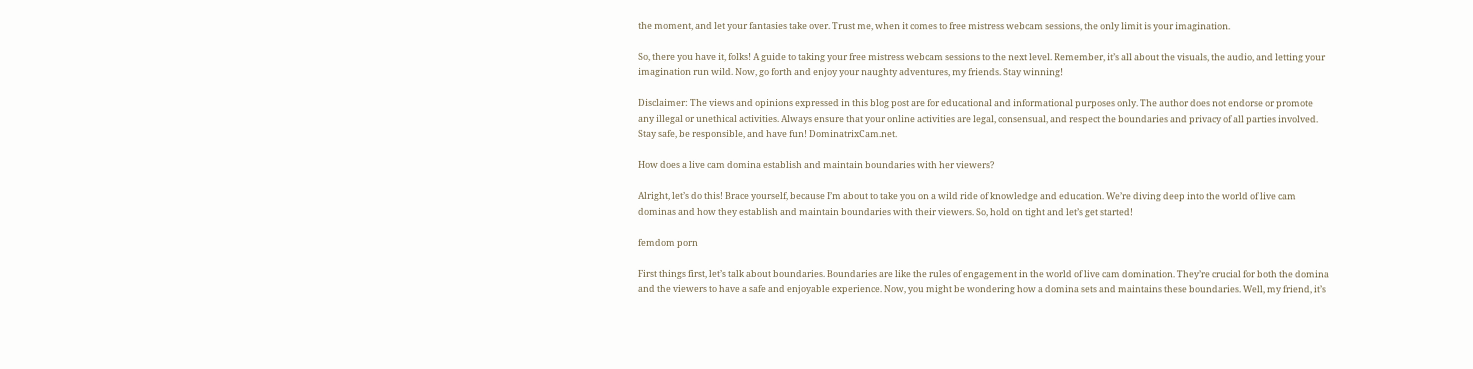the moment, and let your fantasies take over. Trust me, when it comes to free mistress webcam sessions, the only limit is your imagination.

So, there you have it, folks! A guide to taking your free mistress webcam sessions to the next level. Remember, it’s all about the visuals, the audio, and letting your imagination run wild. Now, go forth and enjoy your naughty adventures, my friends. Stay winning!

Disclaimer: The views and opinions expressed in this blog post are for educational and informational purposes only. The author does not endorse or promote any illegal or unethical activities. Always ensure that your online activities are legal, consensual, and respect the boundaries and privacy of all parties involved. Stay safe, be responsible, and have fun! DominatrixCam.net.

How does a live cam domina establish and maintain boundaries with her viewers?

Alright, let’s do this! Brace yourself, because I’m about to take you on a wild ride of knowledge and education. We’re diving deep into the world of live cam dominas and how they establish and maintain boundaries with their viewers. So, hold on tight and let’s get started!

femdom porn

First things first, let’s talk about boundaries. Boundaries are like the rules of engagement in the world of live cam domination. They’re crucial for both the domina and the viewers to have a safe and enjoyable experience. Now, you might be wondering how a domina sets and maintains these boundaries. Well, my friend, it’s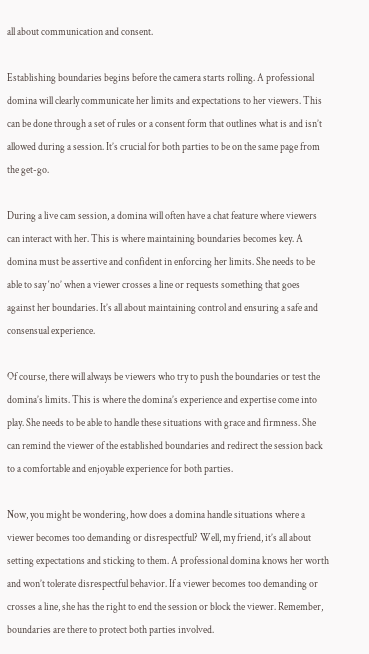all about communication and consent.

Establishing boundaries begins before the camera starts rolling. A professional domina will clearly communicate her limits and expectations to her viewers. This can be done through a set of rules or a consent form that outlines what is and isn’t allowed during a session. It’s crucial for both parties to be on the same page from the get-go.

During a live cam session, a domina will often have a chat feature where viewers can interact with her. This is where maintaining boundaries becomes key. A domina must be assertive and confident in enforcing her limits. She needs to be able to say ‘no’ when a viewer crosses a line or requests something that goes against her boundaries. It’s all about maintaining control and ensuring a safe and consensual experience.

Of course, there will always be viewers who try to push the boundaries or test the domina’s limits. This is where the domina’s experience and expertise come into play. She needs to be able to handle these situations with grace and firmness. She can remind the viewer of the established boundaries and redirect the session back to a comfortable and enjoyable experience for both parties.

Now, you might be wondering, how does a domina handle situations where a viewer becomes too demanding or disrespectful? Well, my friend, it’s all about setting expectations and sticking to them. A professional domina knows her worth and won’t tolerate disrespectful behavior. If a viewer becomes too demanding or crosses a line, she has the right to end the session or block the viewer. Remember, boundaries are there to protect both parties involved.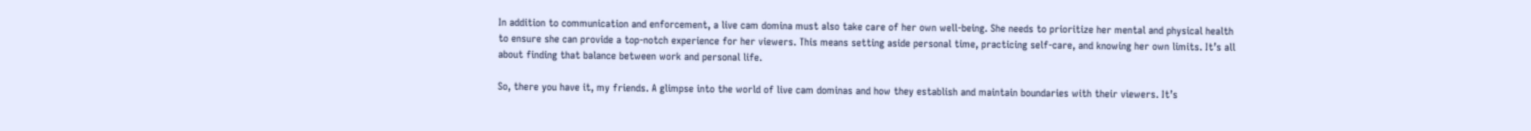In addition to communication and enforcement, a live cam domina must also take care of her own well-being. She needs to prioritize her mental and physical health to ensure she can provide a top-notch experience for her viewers. This means setting aside personal time, practicing self-care, and knowing her own limits. It’s all about finding that balance between work and personal life.

So, there you have it, my friends. A glimpse into the world of live cam dominas and how they establish and maintain boundaries with their viewers. It’s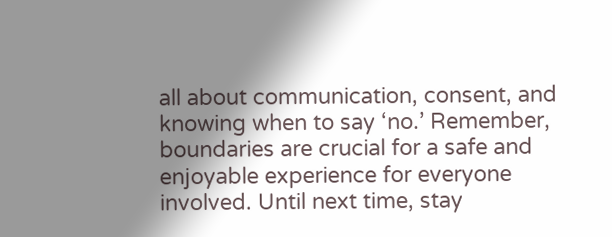all about communication, consent, and knowing when to say ‘no.’ Remember, boundaries are crucial for a safe and enjoyable experience for everyone involved. Until next time, stay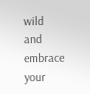wild and embrace your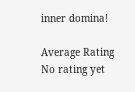inner domina!

Average Rating
No rating yet